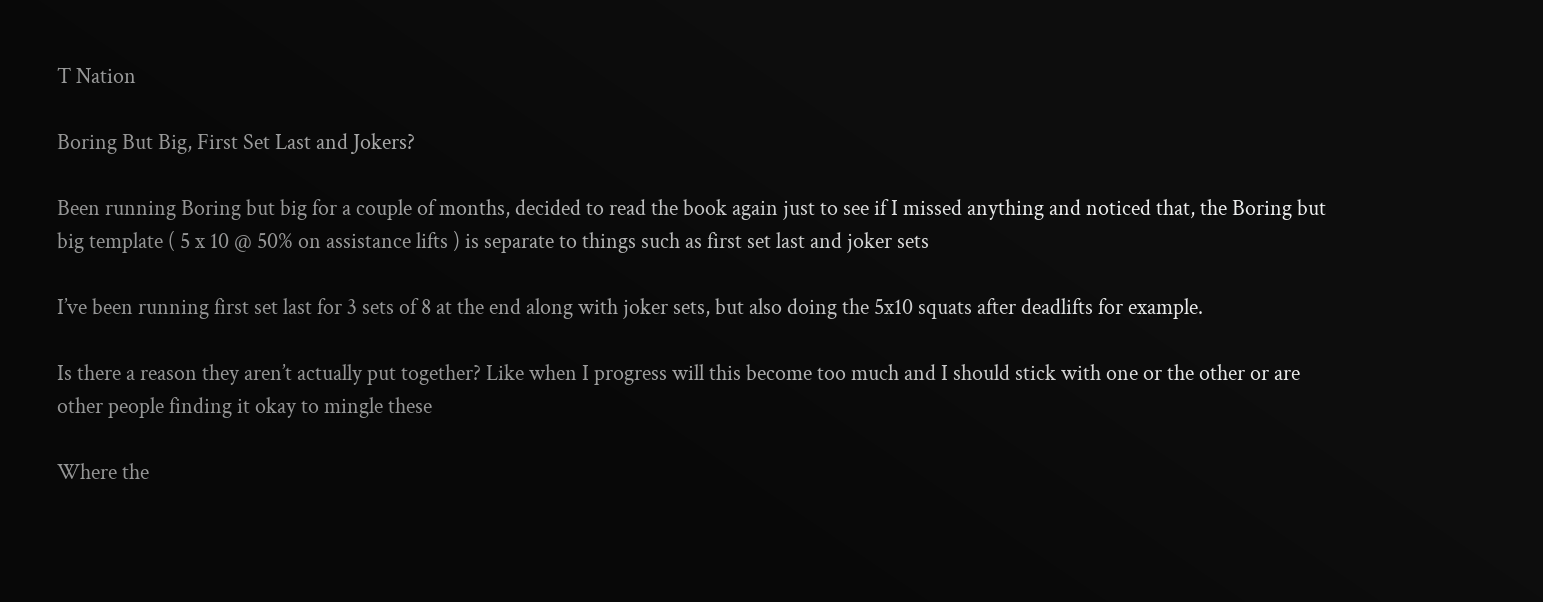T Nation

Boring But Big, First Set Last and Jokers?

Been running Boring but big for a couple of months, decided to read the book again just to see if I missed anything and noticed that, the Boring but big template ( 5 x 10 @ 50% on assistance lifts ) is separate to things such as first set last and joker sets

I’ve been running first set last for 3 sets of 8 at the end along with joker sets, but also doing the 5x10 squats after deadlifts for example.

Is there a reason they aren’t actually put together? Like when I progress will this become too much and I should stick with one or the other or are other people finding it okay to mingle these

Where the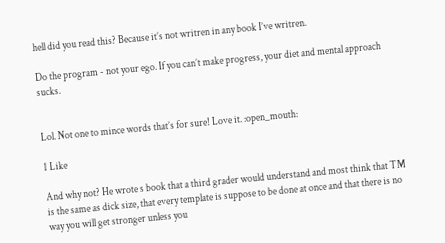hell did you read this? Because it’s not writren in any book I’ve writren.

Do the program - not your ego. If you can’t make progress, your diet and mental approach sucks.


Lol. Not one to mince words that’s for sure! Love it. :open_mouth:

1 Like

And why not? He wrote s book that a third grader would understand and most think that TM is the same as dick size, that every template is suppose to be done at once and that there is no way you will get stronger unless you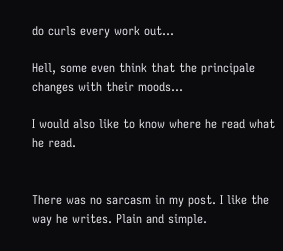do curls every work out…

Hell, some even think that the principale changes with their moods…

I would also like to know where he read what he read.


There was no sarcasm in my post. I like the way he writes. Plain and simple.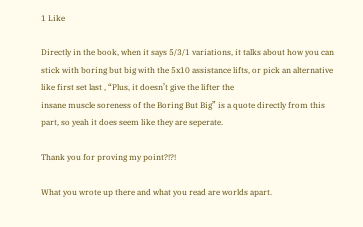1 Like

Directly in the book, when it says 5/3/1 variations, it talks about how you can stick with boring but big with the 5x10 assistance lifts, or pick an alternative like first set last , “Plus, it doesn’t give the lifter the
insane muscle soreness of the Boring But Big” is a quote directly from this part, so yeah it does seem like they are seperate.

Thank you for proving my point?!?!

What you wrote up there and what you read are worlds apart.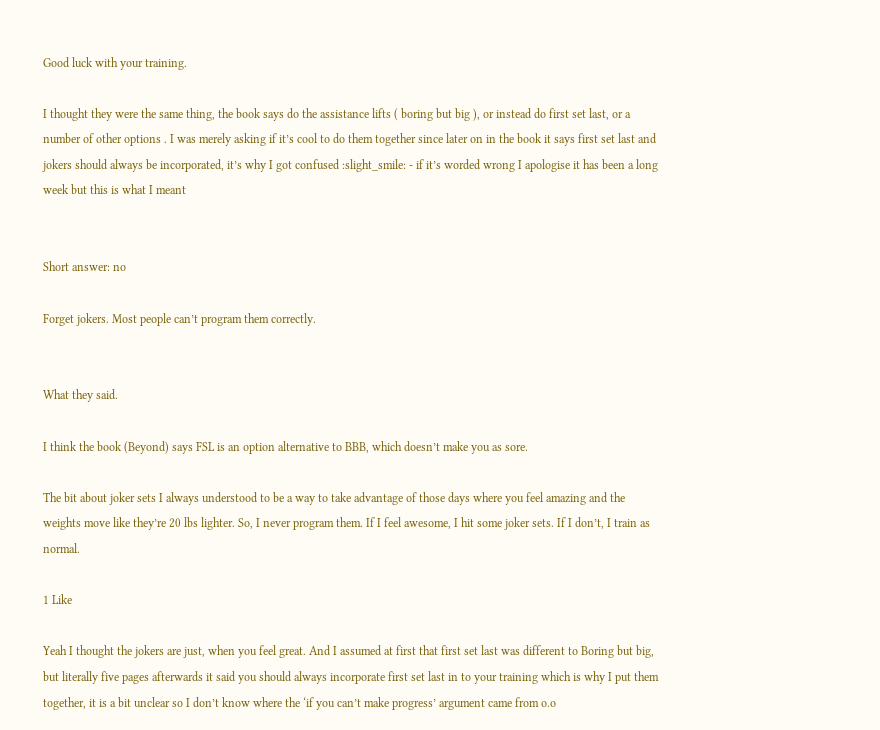Good luck with your training.

I thought they were the same thing, the book says do the assistance lifts ( boring but big ), or instead do first set last, or a number of other options . I was merely asking if it’s cool to do them together since later on in the book it says first set last and jokers should always be incorporated, it’s why I got confused :slight_smile: - if it’s worded wrong I apologise it has been a long week but this is what I meant


Short answer: no

Forget jokers. Most people can’t program them correctly.


What they said.

I think the book (Beyond) says FSL is an option alternative to BBB, which doesn’t make you as sore.

The bit about joker sets I always understood to be a way to take advantage of those days where you feel amazing and the weights move like they’re 20 lbs lighter. So, I never program them. If I feel awesome, I hit some joker sets. If I don’t, I train as normal.

1 Like

Yeah I thought the jokers are just, when you feel great. And I assumed at first that first set last was different to Boring but big, but literally five pages afterwards it said you should always incorporate first set last in to your training which is why I put them together, it is a bit unclear so I don’t know where the ‘if you can’t make progress’ argument came from o.o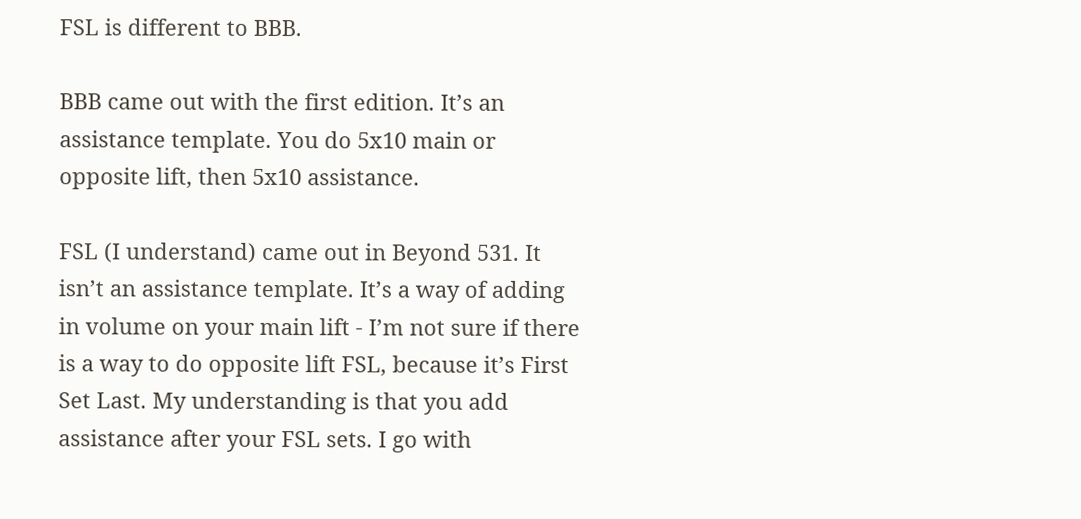FSL is different to BBB.

BBB came out with the first edition. It’s an assistance template. You do 5x10 main or opposite lift, then 5x10 assistance.

FSL (I understand) came out in Beyond 531. It isn’t an assistance template. It’s a way of adding in volume on your main lift - I’m not sure if there is a way to do opposite lift FSL, because it’s First Set Last. My understanding is that you add assistance after your FSL sets. I go with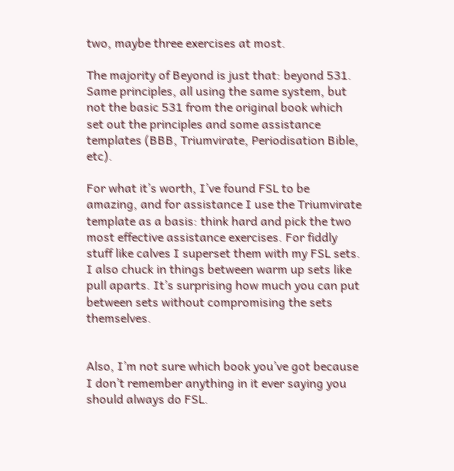two, maybe three exercises at most.

The majority of Beyond is just that: beyond 531. Same principles, all using the same system, but not the basic 531 from the original book which set out the principles and some assistance templates (BBB, Triumvirate, Periodisation Bible, etc).

For what it’s worth, I’ve found FSL to be amazing, and for assistance I use the Triumvirate template as a basis: think hard and pick the two most effective assistance exercises. For fiddly stuff like calves I superset them with my FSL sets. I also chuck in things between warm up sets like pull aparts. It’s surprising how much you can put between sets without compromising the sets themselves.


Also, I’m not sure which book you’ve got because I don’t remember anything in it ever saying you should always do FSL.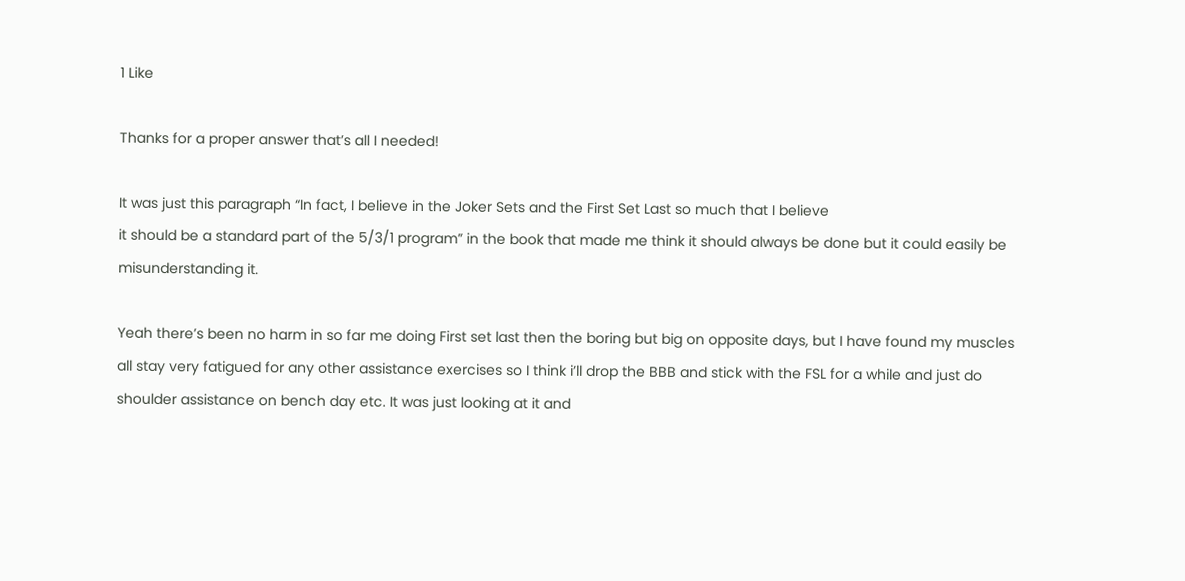1 Like

Thanks for a proper answer that’s all I needed!

It was just this paragraph “In fact, I believe in the Joker Sets and the First Set Last so much that I believe
it should be a standard part of the 5/3/1 program” in the book that made me think it should always be done but it could easily be misunderstanding it.

Yeah there’s been no harm in so far me doing First set last then the boring but big on opposite days, but I have found my muscles all stay very fatigued for any other assistance exercises so I think i’ll drop the BBB and stick with the FSL for a while and just do shoulder assistance on bench day etc. It was just looking at it and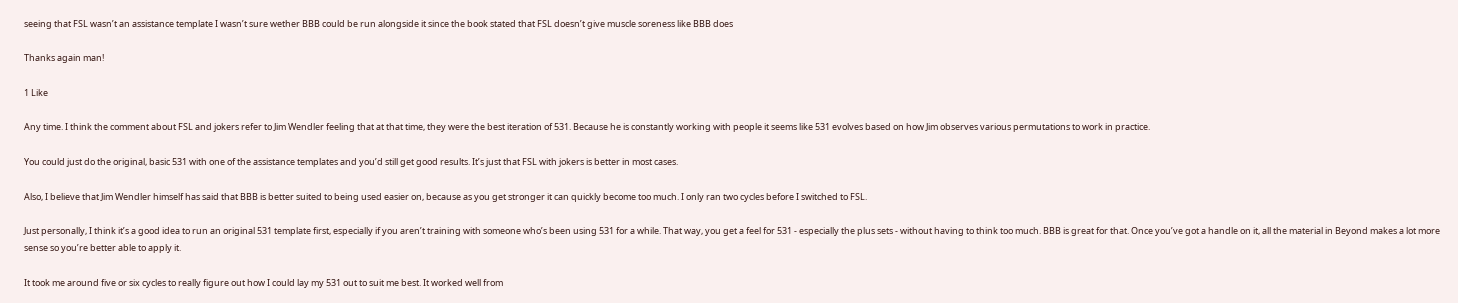seeing that FSL wasn’t an assistance template I wasn’t sure wether BBB could be run alongside it since the book stated that FSL doesn’t give muscle soreness like BBB does

Thanks again man!

1 Like

Any time. I think the comment about FSL and jokers refer to Jim Wendler feeling that at that time, they were the best iteration of 531. Because he is constantly working with people it seems like 531 evolves based on how Jim observes various permutations to work in practice.

You could just do the original, basic 531 with one of the assistance templates and you’d still get good results. It’s just that FSL with jokers is better in most cases.

Also, I believe that Jim Wendler himself has said that BBB is better suited to being used easier on, because as you get stronger it can quickly become too much. I only ran two cycles before I switched to FSL.

Just personally, I think it’s a good idea to run an original 531 template first, especially if you aren’t training with someone who’s been using 531 for a while. That way, you get a feel for 531 - especially the plus sets - without having to think too much. BBB is great for that. Once you’ve got a handle on it, all the material in Beyond makes a lot more sense so you’re better able to apply it.

It took me around five or six cycles to really figure out how I could lay my 531 out to suit me best. It worked well from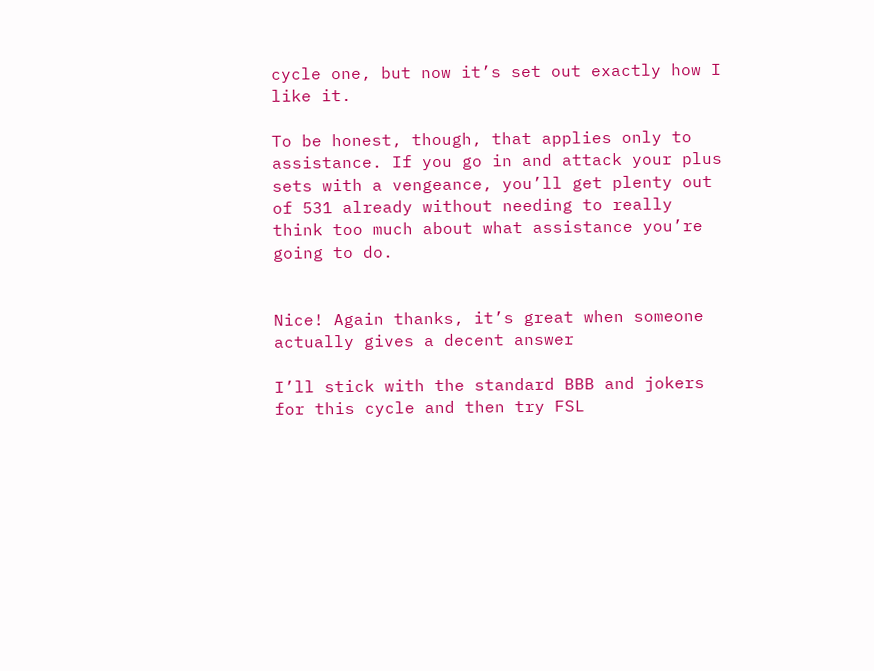cycle one, but now it’s set out exactly how I like it.

To be honest, though, that applies only to assistance. If you go in and attack your plus sets with a vengeance, you’ll get plenty out of 531 already without needing to really think too much about what assistance you’re going to do.


Nice! Again thanks, it’s great when someone actually gives a decent answer

I’ll stick with the standard BBB and jokers for this cycle and then try FSL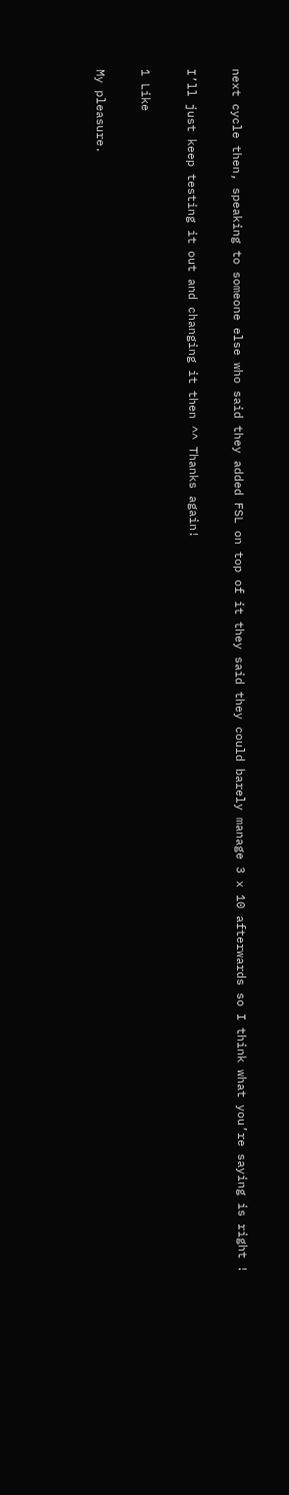next cycle then, speaking to someone else who said they added FSL on top of it they said they could barely manage 3 x 10 afterwards so I think what you’re saying is right !

I’ll just keep testing it out and changing it then ^^ Thanks again!

1 Like

My pleasure.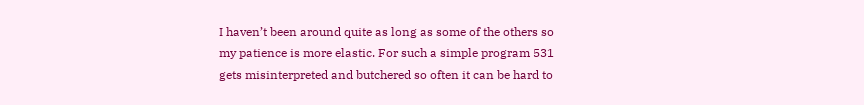I haven’t been around quite as long as some of the others so my patience is more elastic. For such a simple program 531 gets misinterpreted and butchered so often it can be hard to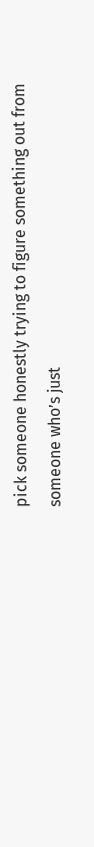pick someone honestly trying to figure something out from someone who’s just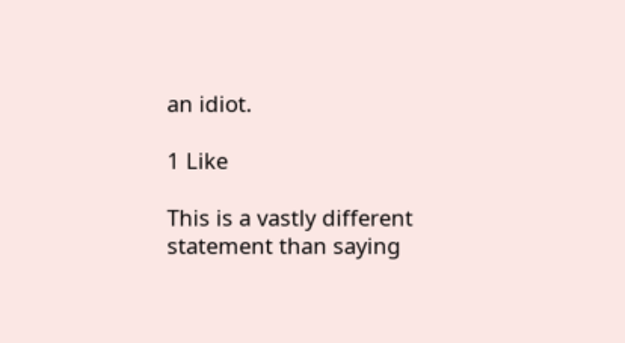an idiot.

1 Like

This is a vastly different statement than saying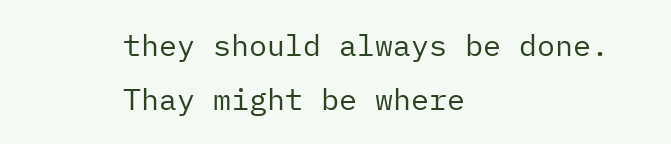they should always be done. Thay might be where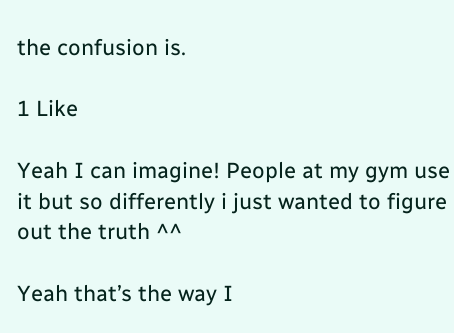the confusion is.

1 Like

Yeah I can imagine! People at my gym use it but so differently i just wanted to figure out the truth ^^

Yeah that’s the way I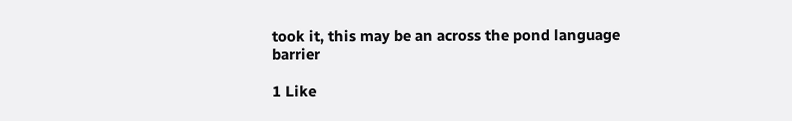took it, this may be an across the pond language barrier

1 Like